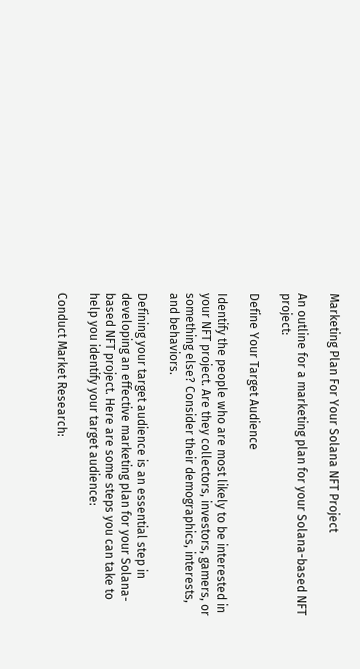Marketing Plan For Your Solana NFT Project

An outline for a marketing plan for your Solana-based NFT project:

Define Your Target Audience

Identify the people who are most likely to be interested in your NFT project. Are they collectors, investors, gamers, or something else? Consider their demographics, interests, and behaviors.

Defining your target audience is an essential step in developing an effective marketing plan for your Solana-based NFT project. Here are some steps you can take to help you identify your target audience:

Conduct Market Research: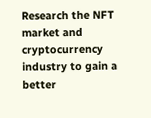Research the NFT market and cryptocurrency industry to gain a better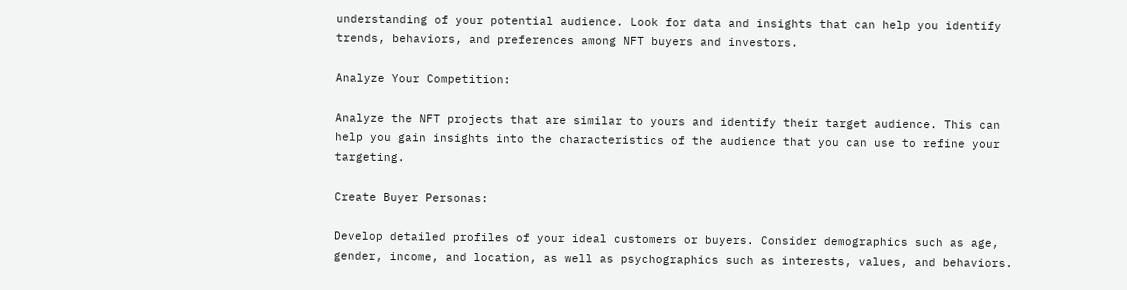understanding of your potential audience. Look for data and insights that can help you identify trends, behaviors, and preferences among NFT buyers and investors.

Analyze Your Competition:

Analyze the NFT projects that are similar to yours and identify their target audience. This can help you gain insights into the characteristics of the audience that you can use to refine your targeting.

Create Buyer Personas:

Develop detailed profiles of your ideal customers or buyers. Consider demographics such as age, gender, income, and location, as well as psychographics such as interests, values, and behaviors.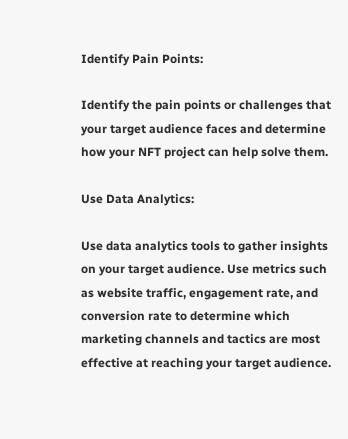Identify Pain Points:

Identify the pain points or challenges that your target audience faces and determine how your NFT project can help solve them.

Use Data Analytics:

Use data analytics tools to gather insights on your target audience. Use metrics such as website traffic, engagement rate, and conversion rate to determine which marketing channels and tactics are most effective at reaching your target audience.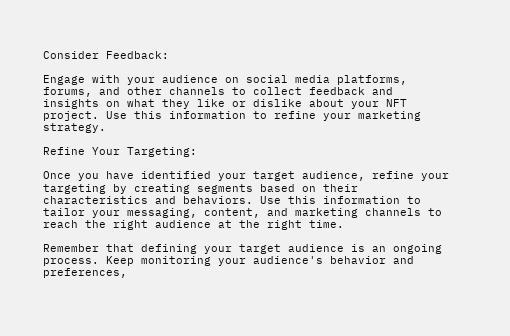Consider Feedback:

Engage with your audience on social media platforms, forums, and other channels to collect feedback and insights on what they like or dislike about your NFT project. Use this information to refine your marketing strategy.

Refine Your Targeting:

Once you have identified your target audience, refine your targeting by creating segments based on their characteristics and behaviors. Use this information to tailor your messaging, content, and marketing channels to reach the right audience at the right time.

Remember that defining your target audience is an ongoing process. Keep monitoring your audience's behavior and preferences,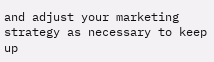and adjust your marketing strategy as necessary to keep up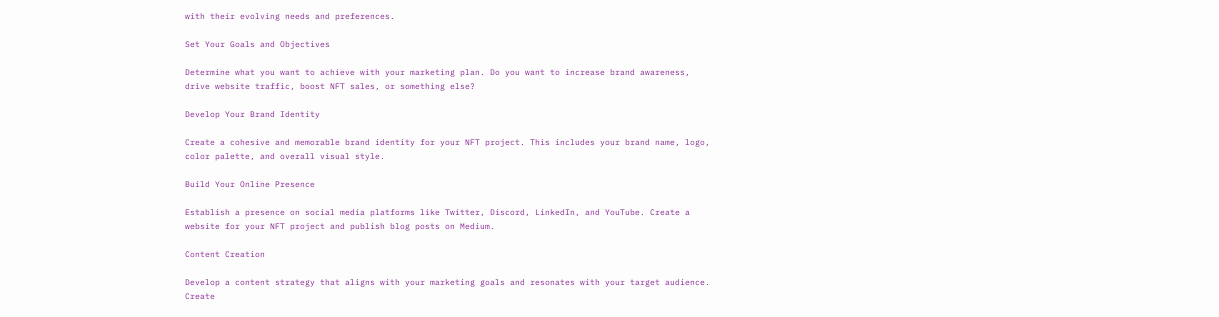with their evolving needs and preferences.

Set Your Goals and Objectives

Determine what you want to achieve with your marketing plan. Do you want to increase brand awareness, drive website traffic, boost NFT sales, or something else?

Develop Your Brand Identity

Create a cohesive and memorable brand identity for your NFT project. This includes your brand name, logo, color palette, and overall visual style.

Build Your Online Presence

Establish a presence on social media platforms like Twitter, Discord, LinkedIn, and YouTube. Create a website for your NFT project and publish blog posts on Medium.

Content Creation

Develop a content strategy that aligns with your marketing goals and resonates with your target audience. Create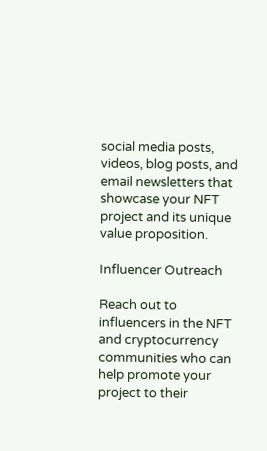social media posts, videos, blog posts, and email newsletters that showcase your NFT project and its unique value proposition.

Influencer Outreach

Reach out to influencers in the NFT and cryptocurrency communities who can help promote your project to their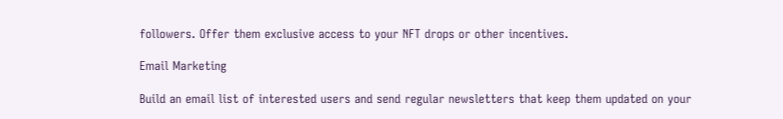followers. Offer them exclusive access to your NFT drops or other incentives.

Email Marketing

Build an email list of interested users and send regular newsletters that keep them updated on your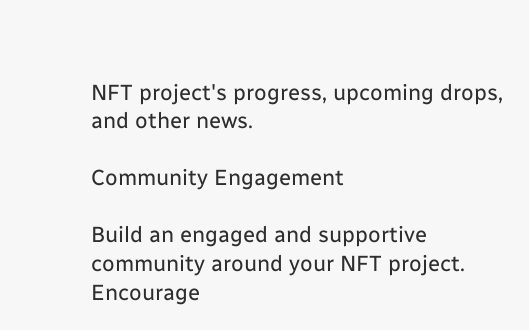NFT project's progress, upcoming drops, and other news.

Community Engagement

Build an engaged and supportive community around your NFT project. Encourage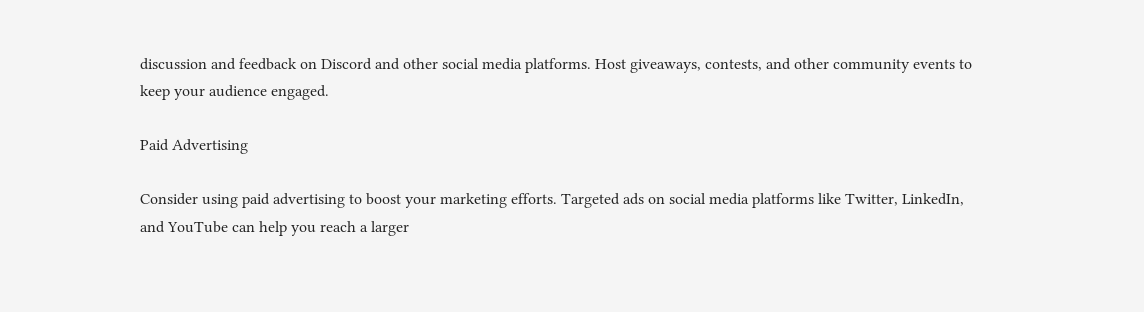discussion and feedback on Discord and other social media platforms. Host giveaways, contests, and other community events to keep your audience engaged.

Paid Advertising

Consider using paid advertising to boost your marketing efforts. Targeted ads on social media platforms like Twitter, LinkedIn, and YouTube can help you reach a larger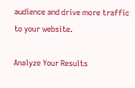audience and drive more traffic to your website.

Analyze Your Results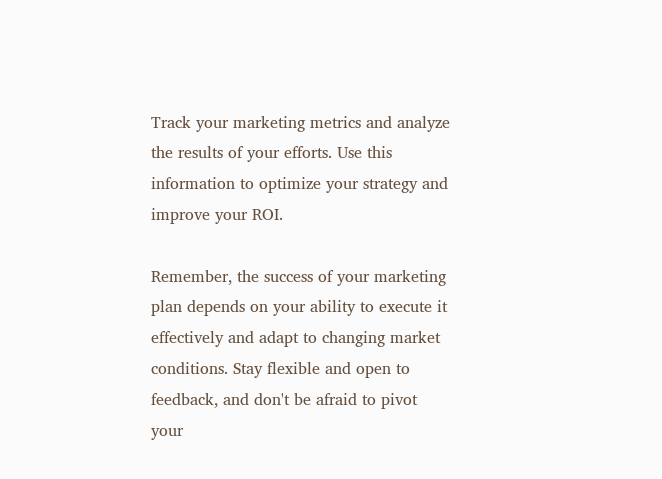Track your marketing metrics and analyze the results of your efforts. Use this information to optimize your strategy and improve your ROI.

Remember, the success of your marketing plan depends on your ability to execute it effectively and adapt to changing market conditions. Stay flexible and open to feedback, and don't be afraid to pivot your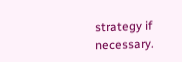strategy if necessary.